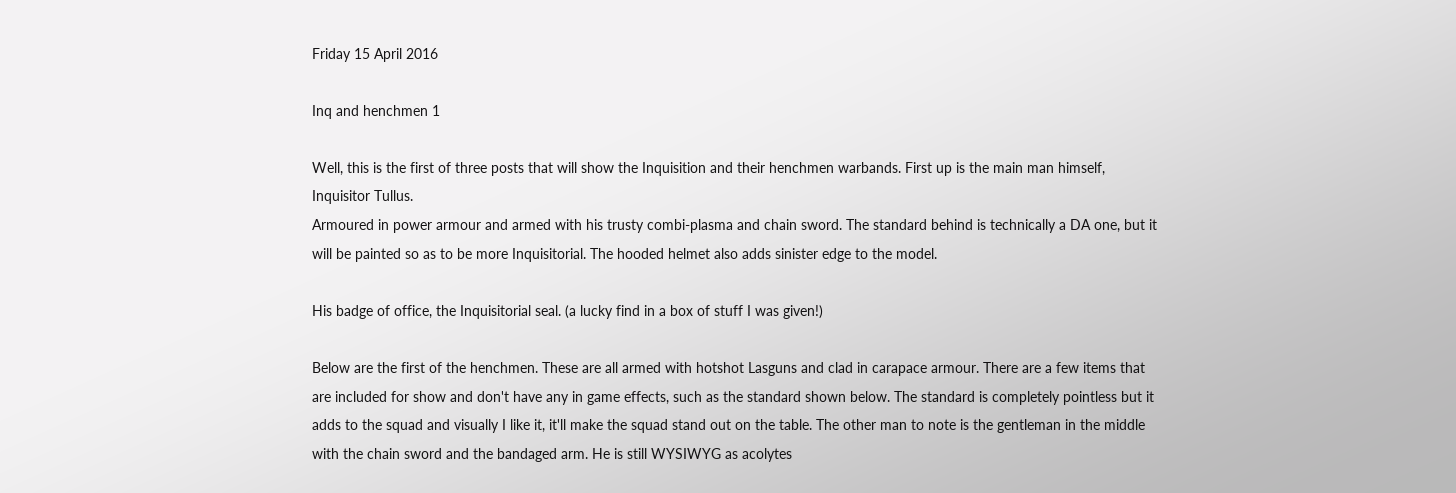Friday 15 April 2016

Inq and henchmen 1

Well, this is the first of three posts that will show the Inquisition and their henchmen warbands. First up is the main man himself, Inquisitor Tullus.
Armoured in power armour and armed with his trusty combi-plasma and chain sword. The standard behind is technically a DA one, but it will be painted so as to be more Inquisitorial. The hooded helmet also adds sinister edge to the model.

His badge of office, the Inquisitorial seal. (a lucky find in a box of stuff I was given!)

Below are the first of the henchmen. These are all armed with hotshot Lasguns and clad in carapace armour. There are a few items that are included for show and don't have any in game effects, such as the standard shown below. The standard is completely pointless but it adds to the squad and visually I like it, it'll make the squad stand out on the table. The other man to note is the gentleman in the middle with the chain sword and the bandaged arm. He is still WYSIWYG as acolytes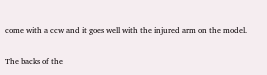come with a ccw and it goes well with the injured arm on the model.

The backs of the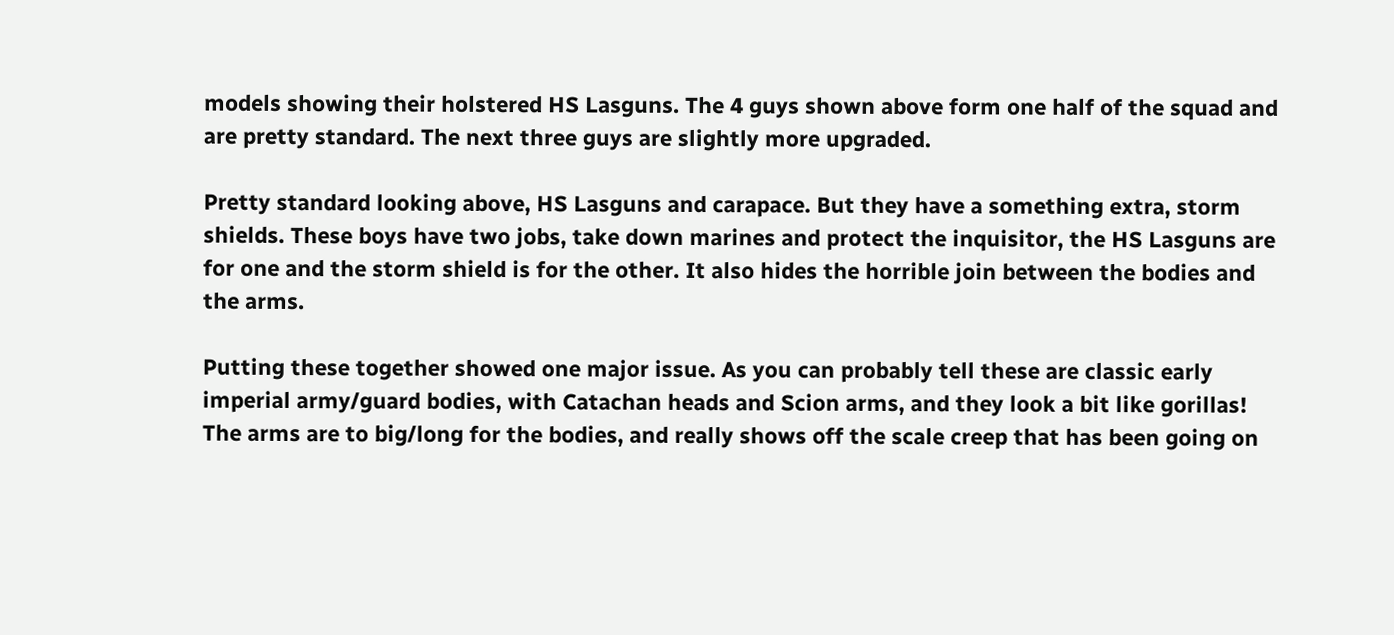models showing their holstered HS Lasguns. The 4 guys shown above form one half of the squad and are pretty standard. The next three guys are slightly more upgraded.

Pretty standard looking above, HS Lasguns and carapace. But they have a something extra, storm shields. These boys have two jobs, take down marines and protect the inquisitor, the HS Lasguns are for one and the storm shield is for the other. It also hides the horrible join between the bodies and the arms.

Putting these together showed one major issue. As you can probably tell these are classic early imperial army/guard bodies, with Catachan heads and Scion arms, and they look a bit like gorillas! The arms are to big/long for the bodies, and really shows off the scale creep that has been going on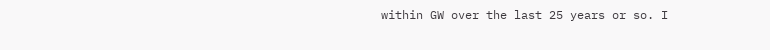within GW over the last 25 years or so. I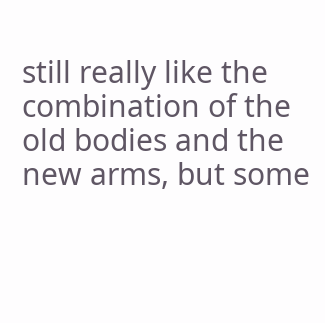still really like the combination of the old bodies and the new arms, but some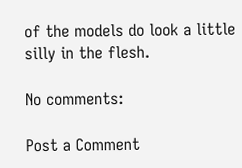of the models do look a little silly in the flesh.

No comments:

Post a Comment